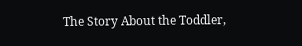The Story About the Toddler,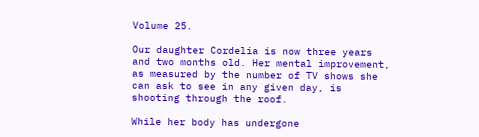Volume 25.

Our daughter Cordelia is now three years and two months old. Her mental improvement, as measured by the number of TV shows she can ask to see in any given day, is shooting through the roof.

While her body has undergone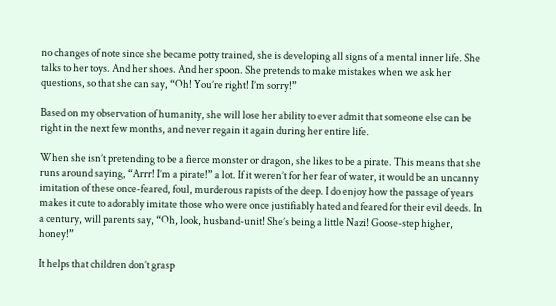no changes of note since she became potty trained, she is developing all signs of a mental inner life. She talks to her toys. And her shoes. And her spoon. She pretends to make mistakes when we ask her questions, so that she can say, “Oh! You’re right! I’m sorry!”

Based on my observation of humanity, she will lose her ability to ever admit that someone else can be right in the next few months, and never regain it again during her entire life.

When she isn’t pretending to be a fierce monster or dragon, she likes to be a pirate. This means that she runs around saying, “Arrr! I’m a pirate!” a lot. If it weren’t for her fear of water, it would be an uncanny imitation of these once-feared, foul, murderous rapists of the deep. I do enjoy how the passage of years makes it cute to adorably imitate those who were once justifiably hated and feared for their evil deeds. In a century, will parents say, “Oh, look, husband-unit! She’s being a little Nazi! Goose-step higher, honey!”

It helps that children don’t grasp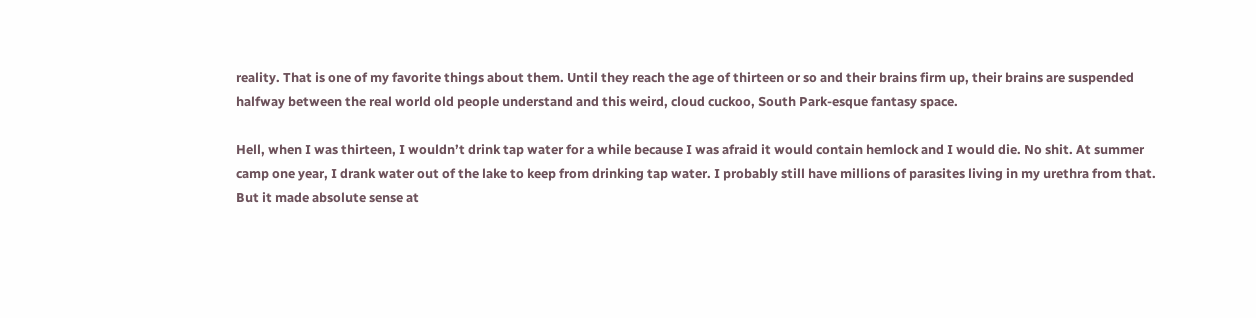reality. That is one of my favorite things about them. Until they reach the age of thirteen or so and their brains firm up, their brains are suspended halfway between the real world old people understand and this weird, cloud cuckoo, South Park-esque fantasy space.

Hell, when I was thirteen, I wouldn’t drink tap water for a while because I was afraid it would contain hemlock and I would die. No shit. At summer camp one year, I drank water out of the lake to keep from drinking tap water. I probably still have millions of parasites living in my urethra from that. But it made absolute sense at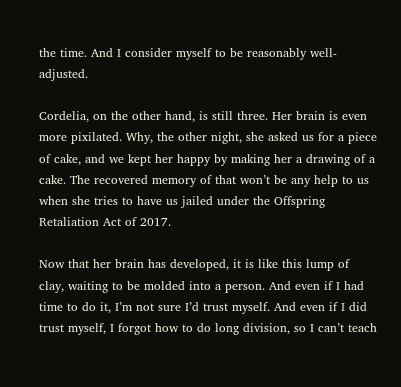the time. And I consider myself to be reasonably well-adjusted.

Cordelia, on the other hand, is still three. Her brain is even more pixilated. Why, the other night, she asked us for a piece of cake, and we kept her happy by making her a drawing of a cake. The recovered memory of that won’t be any help to us when she tries to have us jailed under the Offspring Retaliation Act of 2017.

Now that her brain has developed, it is like this lump of clay, waiting to be molded into a person. And even if I had time to do it, I’m not sure I’d trust myself. And even if I did trust myself, I forgot how to do long division, so I can’t teach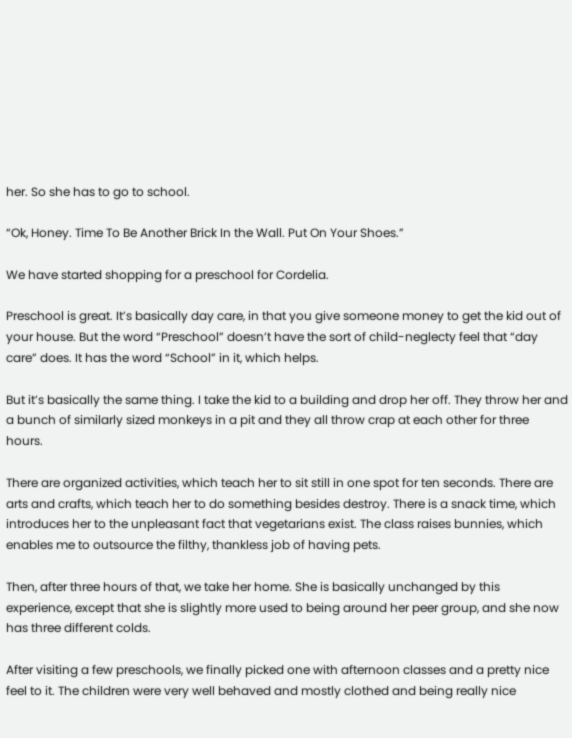her. So she has to go to school.

“Ok, Honey. Time To Be Another Brick In the Wall. Put On Your Shoes.”

We have started shopping for a preschool for Cordelia.

Preschool is great. It’s basically day care, in that you give someone money to get the kid out of your house. But the word “Preschool” doesn’t have the sort of child-neglecty feel that “day care” does. It has the word “School” in it, which helps.

But it’s basically the same thing. I take the kid to a building and drop her off. They throw her and a bunch of similarly sized monkeys in a pit and they all throw crap at each other for three hours.

There are organized activities, which teach her to sit still in one spot for ten seconds. There are arts and crafts, which teach her to do something besides destroy. There is a snack time, which introduces her to the unpleasant fact that vegetarians exist. The class raises bunnies, which enables me to outsource the filthy, thankless job of having pets.

Then, after three hours of that, we take her home. She is basically unchanged by this experience, except that she is slightly more used to being around her peer group, and she now has three different colds.

After visiting a few preschools, we finally picked one with afternoon classes and a pretty nice feel to it. The children were very well behaved and mostly clothed and being really nice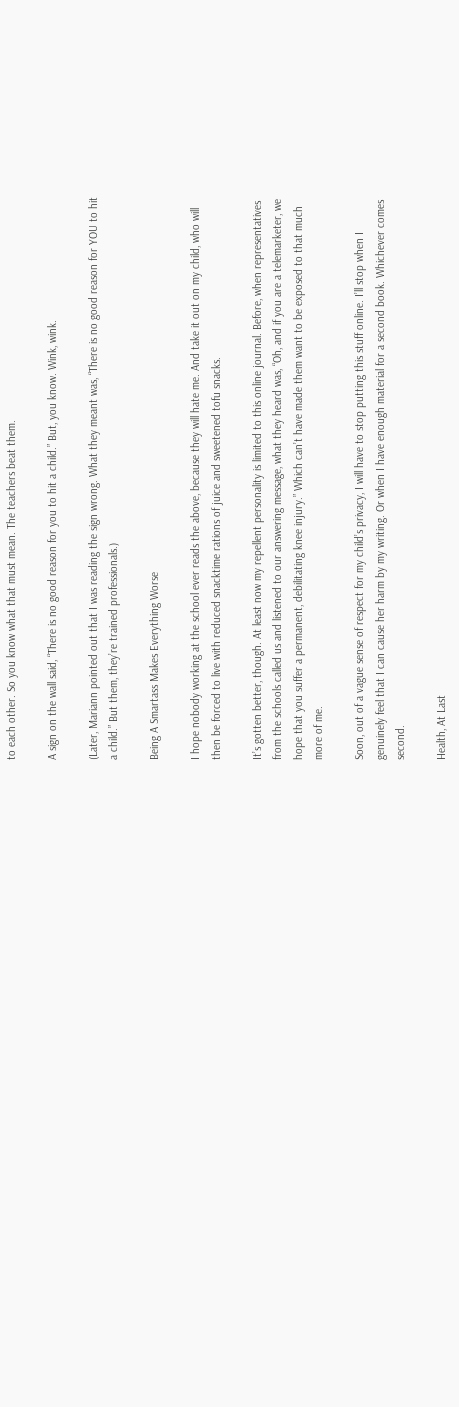to each other. So you know what that must mean. The teachers beat them.

A sign on the wall said, “There is no good reason for you to hit a child.” But, you know. Wink, wink.

(Later, Mariann pointed out that I was reading the sign wrong. What they meant was, “There is no good reason for YOU to hit a child.” But them, they’re trained professionals.)

Being A Smartass Makes Everything Worse

I hope nobody working at the school ever reads the above, because they will hate me. And take it out on my child, who will then be forced to live with reduced snacktime rations of juice and sweetened tofu snacks.

It’s gotten better, though. At least now my repellent personality is limited to this online journal. Before, when representatives from the schools called us and listened to our answering message, what they heard was, “Oh, and if you are a telemarketer, we hope that you suffer a permanent, debilitating knee injury.” Which can’t have made them want to be exposed to that much more of me.

Soon, out of a vague sense of respect for my child’s privacy, I will have to stop putting this stuff online. I’ll stop when I genuinely feel that I can cause her harm by my writing. Or when I have enough material for a second book. Whichever comes second.

Health, At Last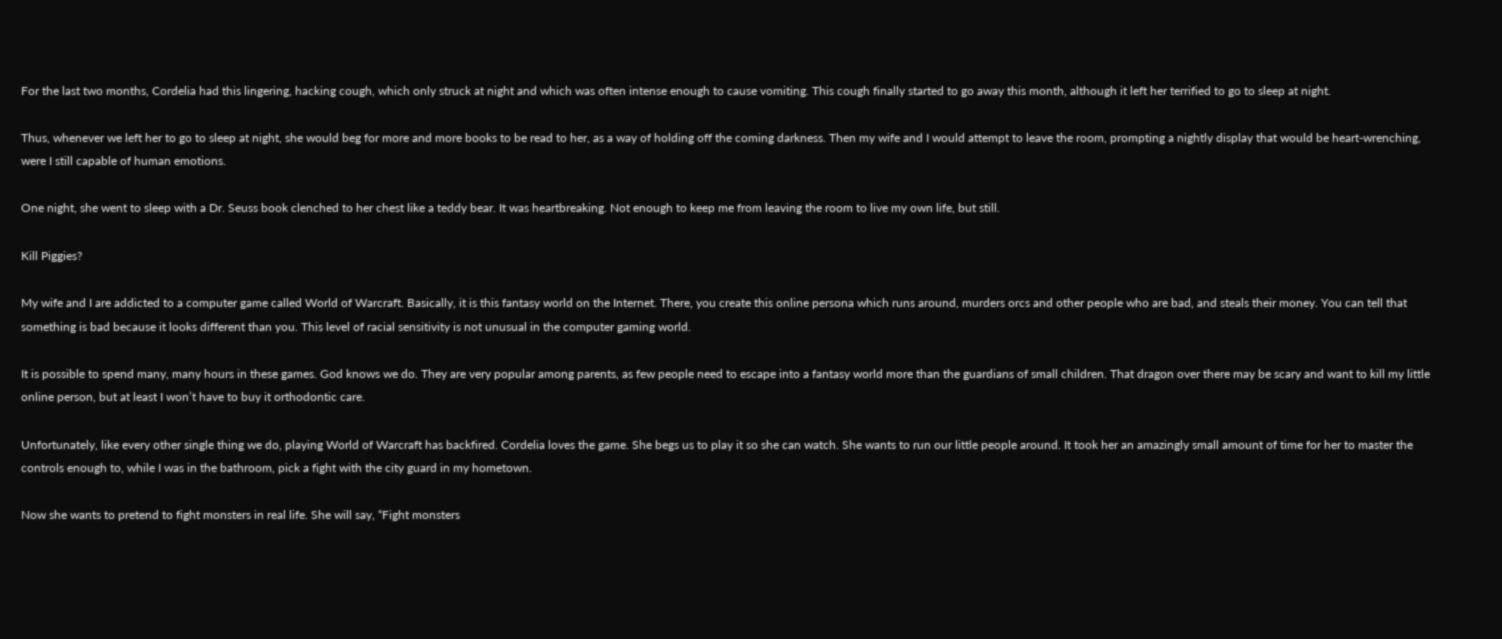For the last two months, Cordelia had this lingering, hacking cough, which only struck at night and which was often intense enough to cause vomiting. This cough finally started to go away this month, although it left her terrified to go to sleep at night.

Thus, whenever we left her to go to sleep at night, she would beg for more and more books to be read to her, as a way of holding off the coming darkness. Then my wife and I would attempt to leave the room, prompting a nightly display that would be heart-wrenching, were I still capable of human emotions.

One night, she went to sleep with a Dr. Seuss book clenched to her chest like a teddy bear. It was heartbreaking. Not enough to keep me from leaving the room to live my own life, but still.

Kill Piggies?

My wife and I are addicted to a computer game called World of Warcraft. Basically, it is this fantasy world on the Internet. There, you create this online persona which runs around, murders orcs and other people who are bad, and steals their money. You can tell that something is bad because it looks different than you. This level of racial sensitivity is not unusual in the computer gaming world.

It is possible to spend many, many hours in these games. God knows we do. They are very popular among parents, as few people need to escape into a fantasy world more than the guardians of small children. That dragon over there may be scary and want to kill my little online person, but at least I won’t have to buy it orthodontic care.

Unfortunately, like every other single thing we do, playing World of Warcraft has backfired. Cordelia loves the game. She begs us to play it so she can watch. She wants to run our little people around. It took her an amazingly small amount of time for her to master the controls enough to, while I was in the bathroom, pick a fight with the city guard in my hometown.

Now she wants to pretend to fight monsters in real life. She will say, “Fight monsters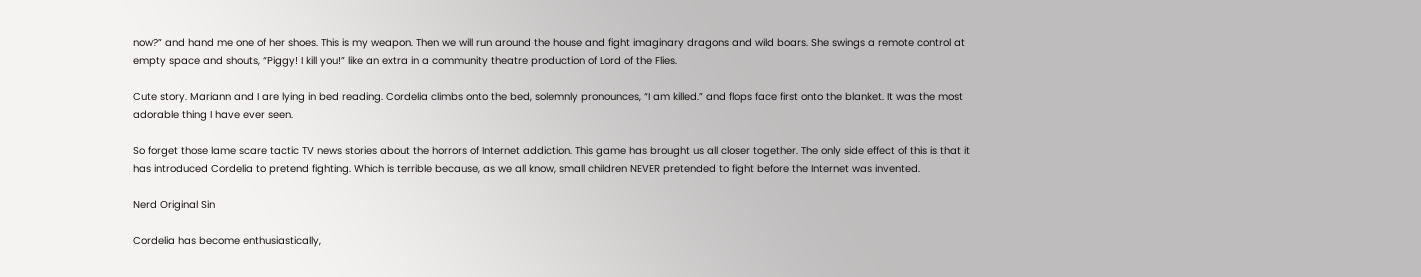now?” and hand me one of her shoes. This is my weapon. Then we will run around the house and fight imaginary dragons and wild boars. She swings a remote control at empty space and shouts, “Piggy! I kill you!” like an extra in a community theatre production of Lord of the Flies.

Cute story. Mariann and I are lying in bed reading. Cordelia climbs onto the bed, solemnly pronounces, “I am killed.” and flops face first onto the blanket. It was the most adorable thing I have ever seen.

So forget those lame scare tactic TV news stories about the horrors of Internet addiction. This game has brought us all closer together. The only side effect of this is that it has introduced Cordelia to pretend fighting. Which is terrible because, as we all know, small children NEVER pretended to fight before the Internet was invented.

Nerd Original Sin

Cordelia has become enthusiastically,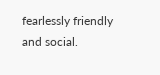fearlessly friendly and social.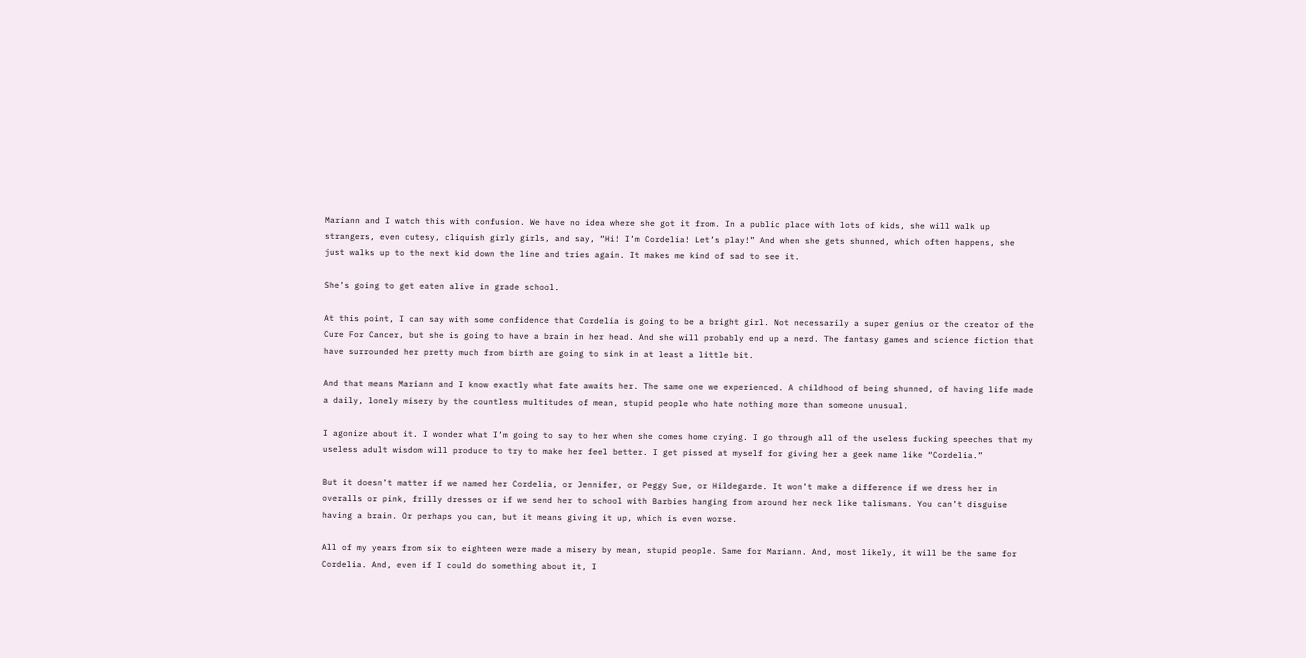Mariann and I watch this with confusion. We have no idea where she got it from. In a public place with lots of kids, she will walk up strangers, even cutesy, cliquish girly girls, and say, “Hi! I’m Cordelia! Let’s play!” And when she gets shunned, which often happens, she just walks up to the next kid down the line and tries again. It makes me kind of sad to see it.

She’s going to get eaten alive in grade school.

At this point, I can say with some confidence that Cordelia is going to be a bright girl. Not necessarily a super genius or the creator of the Cure For Cancer, but she is going to have a brain in her head. And she will probably end up a nerd. The fantasy games and science fiction that have surrounded her pretty much from birth are going to sink in at least a little bit.

And that means Mariann and I know exactly what fate awaits her. The same one we experienced. A childhood of being shunned, of having life made a daily, lonely misery by the countless multitudes of mean, stupid people who hate nothing more than someone unusual.

I agonize about it. I wonder what I’m going to say to her when she comes home crying. I go through all of the useless fucking speeches that my useless adult wisdom will produce to try to make her feel better. I get pissed at myself for giving her a geek name like “Cordelia.”

But it doesn’t matter if we named her Cordelia, or Jennifer, or Peggy Sue, or Hildegarde. It won’t make a difference if we dress her in overalls or pink, frilly dresses or if we send her to school with Barbies hanging from around her neck like talismans. You can’t disguise having a brain. Or perhaps you can, but it means giving it up, which is even worse.

All of my years from six to eighteen were made a misery by mean, stupid people. Same for Mariann. And, most likely, it will be the same for Cordelia. And, even if I could do something about it, I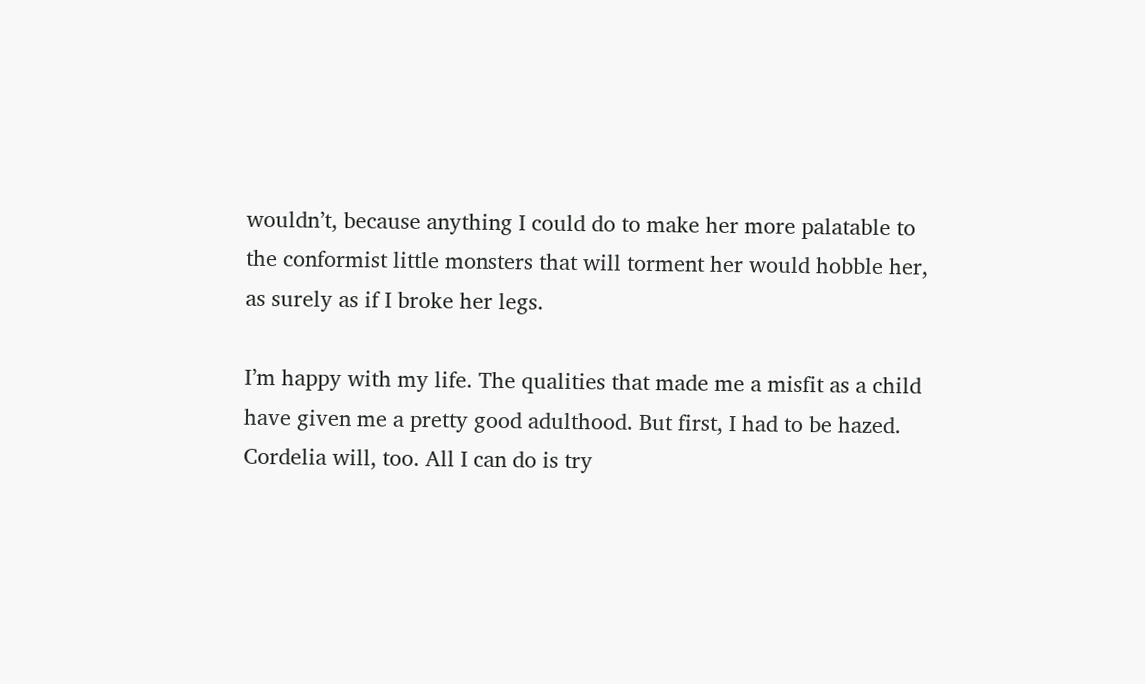wouldn’t, because anything I could do to make her more palatable to the conformist little monsters that will torment her would hobble her, as surely as if I broke her legs.

I’m happy with my life. The qualities that made me a misfit as a child have given me a pretty good adulthood. But first, I had to be hazed. Cordelia will, too. All I can do is try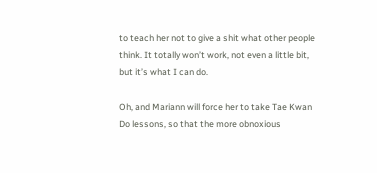to teach her not to give a shit what other people think. It totally won’t work, not even a little bit, but it’s what I can do.

Oh, and Mariann will force her to take Tae Kwan Do lessons, so that the more obnoxious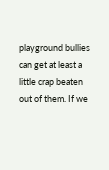playground bullies can get at least a little crap beaten out of them. If we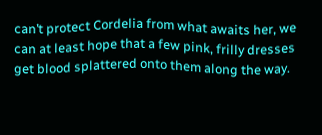can’t protect Cordelia from what awaits her, we can at least hope that a few pink, frilly dresses get blood splattered onto them along the way.